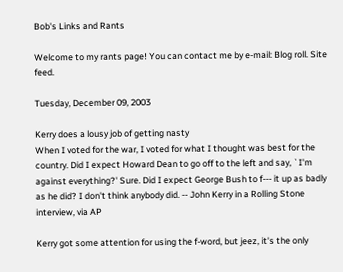Bob's Links and Rants

Welcome to my rants page! You can contact me by e-mail: Blog roll. Site feed.

Tuesday, December 09, 2003

Kerry does a lousy job of getting nasty
When I voted for the war, I voted for what I thought was best for the country. Did I expect Howard Dean to go off to the left and say, `I'm against everything?' Sure. Did I expect George Bush to f--- it up as badly as he did? I don't think anybody did. -- John Kerry in a Rolling Stone interview, via AP

Kerry got some attention for using the f-word, but jeez, it's the only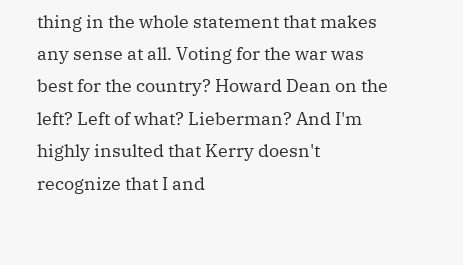thing in the whole statement that makes any sense at all. Voting for the war was best for the country? Howard Dean on the left? Left of what? Lieberman? And I'm highly insulted that Kerry doesn't recognize that I and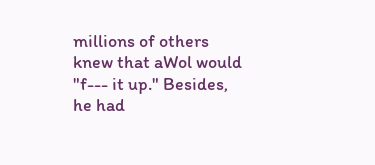millions of others knew that aWol would "f--- it up." Besides, he had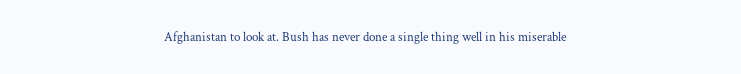Afghanistan to look at. Bush has never done a single thing well in his miserable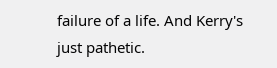failure of a life. And Kerry's just pathetic.